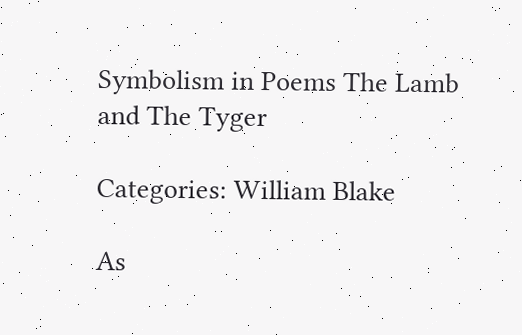Symbolism in Poems The Lamb and The Tyger

Categories: William Blake

As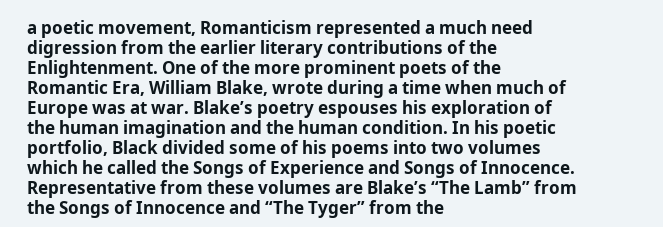a poetic movement, Romanticism represented a much need digression from the earlier literary contributions of the Enlightenment. One of the more prominent poets of the Romantic Era, William Blake, wrote during a time when much of Europe was at war. Blake’s poetry espouses his exploration of the human imagination and the human condition. In his poetic portfolio, Black divided some of his poems into two volumes which he called the Songs of Experience and Songs of Innocence. Representative from these volumes are Blake’s “The Lamb” from the Songs of Innocence and “The Tyger” from the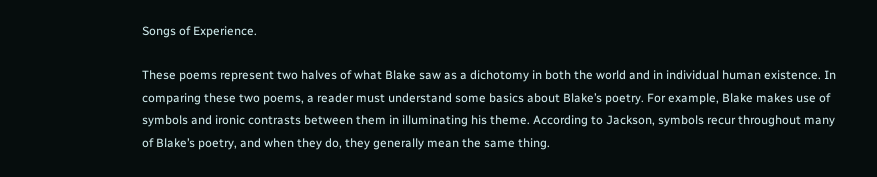Songs of Experience.

These poems represent two halves of what Blake saw as a dichotomy in both the world and in individual human existence. In comparing these two poems, a reader must understand some basics about Blake’s poetry. For example, Blake makes use of symbols and ironic contrasts between them in illuminating his theme. According to Jackson, symbols recur throughout many of Blake’s poetry, and when they do, they generally mean the same thing.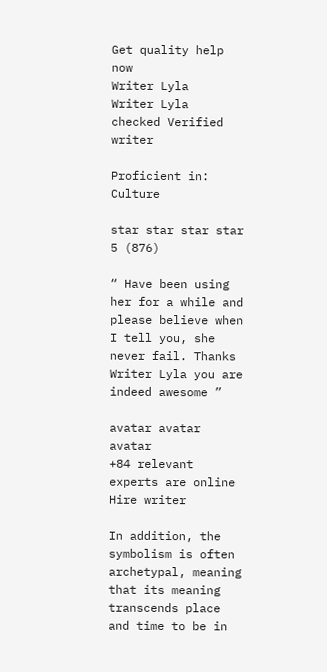Get quality help now
Writer Lyla
Writer Lyla
checked Verified writer

Proficient in: Culture

star star star star 5 (876)

“ Have been using her for a while and please believe when I tell you, she never fail. Thanks Writer Lyla you are indeed awesome ”

avatar avatar avatar
+84 relevant experts are online
Hire writer

In addition, the symbolism is often archetypal, meaning that its meaning transcends place and time to be in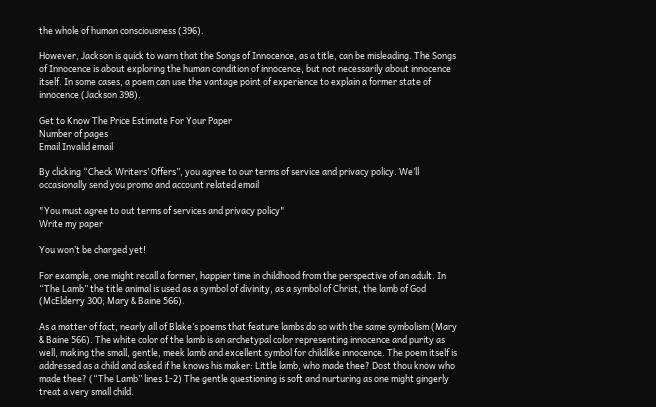the whole of human consciousness (396).

However, Jackson is quick to warn that the Songs of Innocence, as a title, can be misleading. The Songs of Innocence is about exploring the human condition of innocence, but not necessarily about innocence itself. In some cases, a poem can use the vantage point of experience to explain a former state of innocence (Jackson 398).

Get to Know The Price Estimate For Your Paper
Number of pages
Email Invalid email

By clicking “Check Writers’ Offers”, you agree to our terms of service and privacy policy. We’ll occasionally send you promo and account related email

"You must agree to out terms of services and privacy policy"
Write my paper

You won’t be charged yet!

For example, one might recall a former, happier time in childhood from the perspective of an adult. In “The Lamb” the title animal is used as a symbol of divinity, as a symbol of Christ, the lamb of God (McElderry 300; Mary & Baine 566).

As a matter of fact, nearly all of Blake’s poems that feature lambs do so with the same symbolism (Mary & Baine 566). The white color of the lamb is an archetypal color representing innocence and purity as well, making the small, gentle, meek lamb and excellent symbol for childlike innocence. The poem itself is addressed as a child and asked if he knows his maker: Little lamb, who made thee? Dost thou know who made thee? (“The Lamb” lines 1-2) The gentle questioning is soft and nurturing as one might gingerly treat a very small child.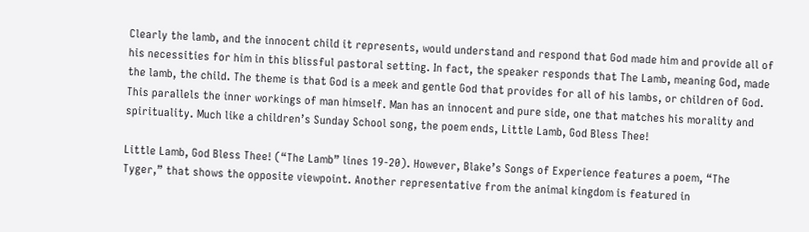Clearly the lamb, and the innocent child it represents, would understand and respond that God made him and provide all of his necessities for him in this blissful pastoral setting. In fact, the speaker responds that The Lamb, meaning God, made the lamb, the child. The theme is that God is a meek and gentle God that provides for all of his lambs, or children of God. This parallels the inner workings of man himself. Man has an innocent and pure side, one that matches his morality and spirituality. Much like a children’s Sunday School song, the poem ends, Little Lamb, God Bless Thee!

Little Lamb, God Bless Thee! (“The Lamb” lines 19-20). However, Blake’s Songs of Experience features a poem, “The Tyger,” that shows the opposite viewpoint. Another representative from the animal kingdom is featured in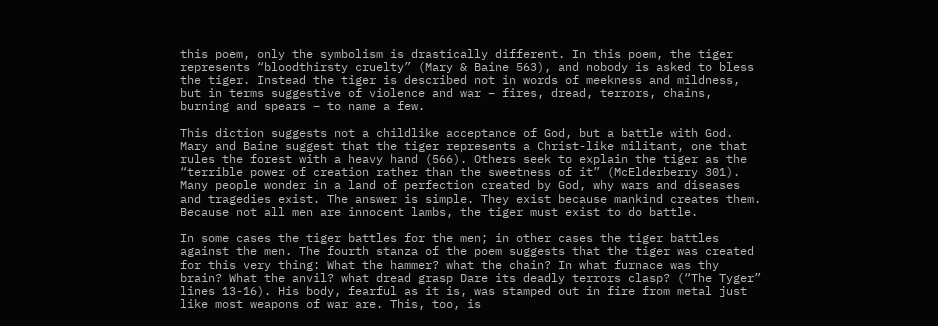this poem, only the symbolism is drastically different. In this poem, the tiger represents “bloodthirsty cruelty” (Mary & Baine 563), and nobody is asked to bless the tiger. Instead the tiger is described not in words of meekness and mildness, but in terms suggestive of violence and war – fires, dread, terrors, chains, burning and spears – to name a few.

This diction suggests not a childlike acceptance of God, but a battle with God. Mary and Baine suggest that the tiger represents a Christ-like militant, one that rules the forest with a heavy hand (566). Others seek to explain the tiger as the “terrible power of creation rather than the sweetness of it” (McElderberry 301). Many people wonder in a land of perfection created by God, why wars and diseases and tragedies exist. The answer is simple. They exist because mankind creates them. Because not all men are innocent lambs, the tiger must exist to do battle.

In some cases the tiger battles for the men; in other cases the tiger battles against the men. The fourth stanza of the poem suggests that the tiger was created for this very thing: What the hammer? what the chain? In what furnace was thy brain? What the anvil? what dread grasp Dare its deadly terrors clasp? (“The Tyger” lines 13-16). His body, fearful as it is, was stamped out in fire from metal just like most weapons of war are. This, too, is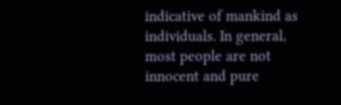indicative of mankind as individuals. In general, most people are not innocent and pure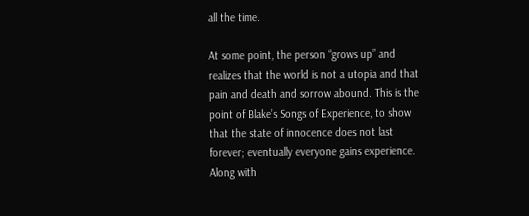all the time.

At some point, the person “grows up” and realizes that the world is not a utopia and that pain and death and sorrow abound. This is the point of Blake’s Songs of Experience, to show that the state of innocence does not last forever; eventually everyone gains experience. Along with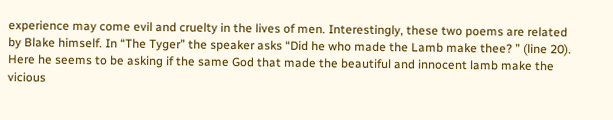experience may come evil and cruelty in the lives of men. Interestingly, these two poems are related by Blake himself. In “The Tyger” the speaker asks “Did he who made the Lamb make thee? ” (line 20). Here he seems to be asking if the same God that made the beautiful and innocent lamb make the vicious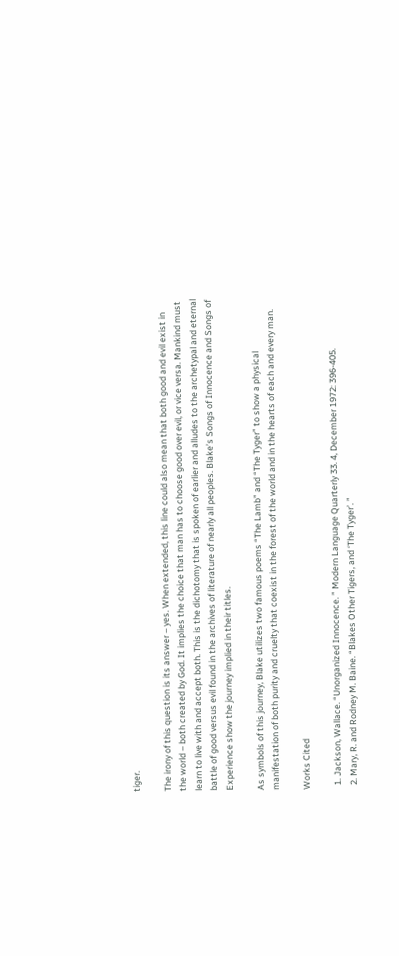tiger.

The irony of this question is its answer – yes. When extended, this line could also mean that both good and evil exist in the world – both created by God. It implies the choice that man has to choose good over evil, or vice versa. Mankind must learn to live with and accept both. This is the dichotomy that is spoken of earlier and alludes to the archetypal and eternal battle of good versus evil found in the archives of literature of nearly all peoples. Blake’s Songs of Innocence and Songs of Experience show the journey implied in their titles.

As symbols of this journey, Blake utilizes two famous poems “The Lamb” and “The Tyger” to show a physical manifestation of both purity and cruelty that coexist in the forest of the world and in the hearts of each and every man.

Works Cited

  1. Jackson, Wallace. “Unorganized Innocence. ” Modern Language Quarterly 33. 4, December 1972: 396-405.
  2. Mary, R. and Rodney M. Baine. “Blakes Other Tigers, and ‘The Tyger’. ”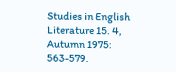Studies in English Literature 15. 4, Autumn 1975: 563-579.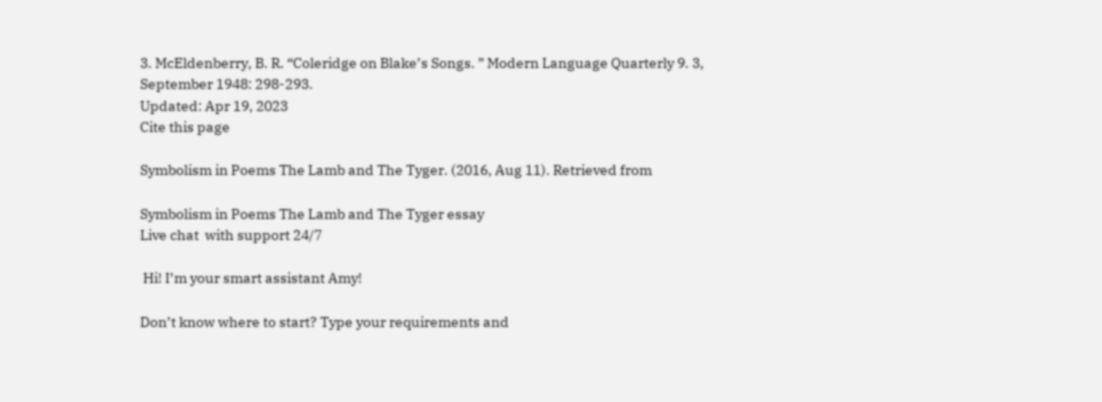3. McEldenberry, B. R. “Coleridge on Blake’s Songs. ” Modern Language Quarterly 9. 3, September 1948: 298-293.
Updated: Apr 19, 2023
Cite this page

Symbolism in Poems The Lamb and The Tyger. (2016, Aug 11). Retrieved from

Symbolism in Poems The Lamb and The Tyger essay
Live chat  with support 24/7

 Hi! I’m your smart assistant Amy!

Don’t know where to start? Type your requirements and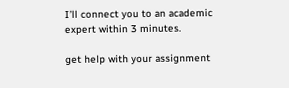I’ll connect you to an academic expert within 3 minutes.

get help with your assignment